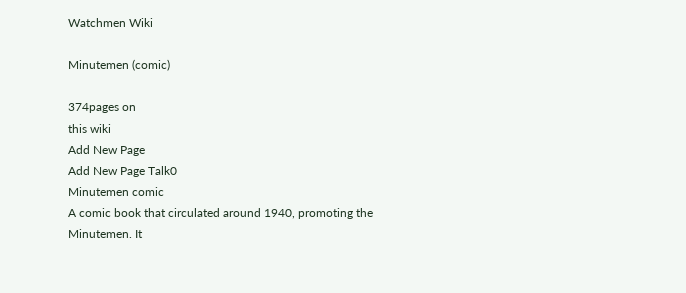Watchmen Wiki

Minutemen (comic)

374pages on
this wiki
Add New Page
Add New Page Talk0
Minutemen comic
A comic book that circulated around 1940, promoting the Minutemen. It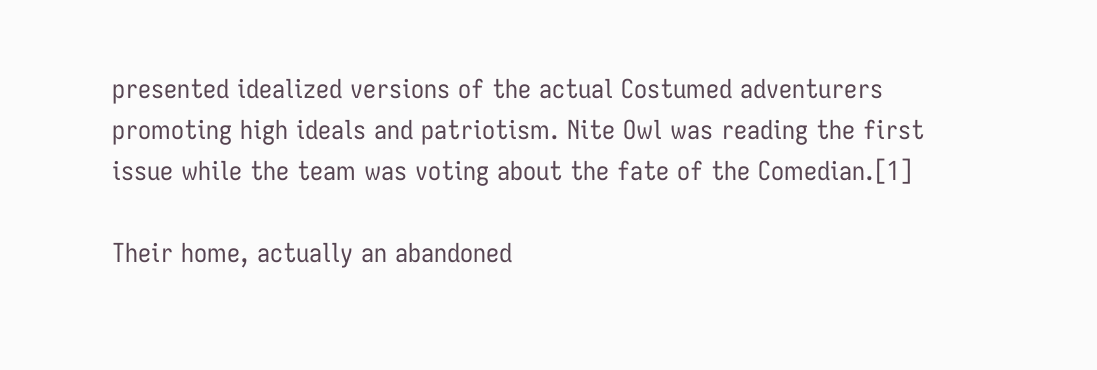presented idealized versions of the actual Costumed adventurers promoting high ideals and patriotism. Nite Owl was reading the first issue while the team was voting about the fate of the Comedian.[1]

Their home, actually an abandoned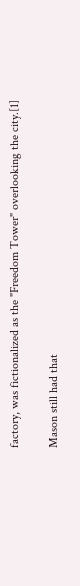factory, was fictionalized as the "Freedom Tower" overlooking the city.[1]

Mason still had that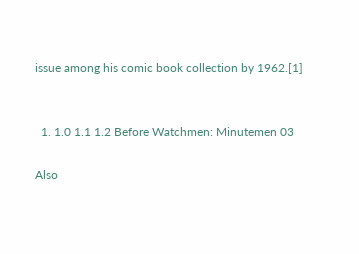issue among his comic book collection by 1962.[1]


  1. 1.0 1.1 1.2 Before Watchmen: Minutemen 03

Also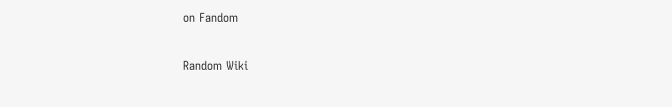on Fandom

Random Wiki